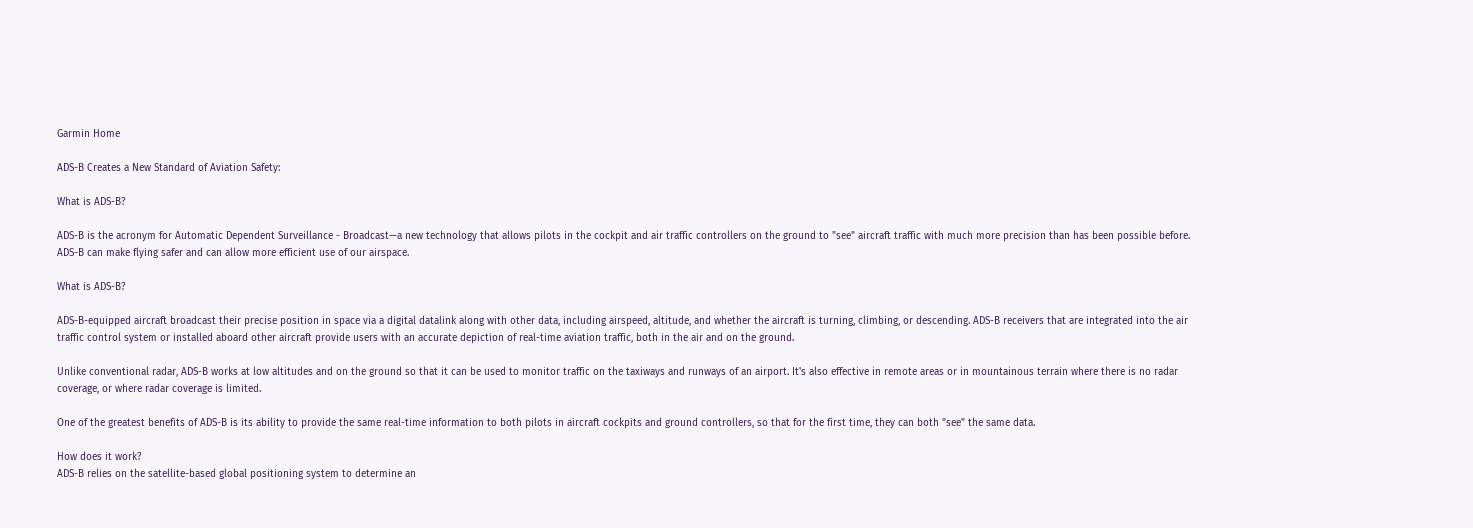Garmin Home

ADS-B Creates a New Standard of Aviation Safety:

What is ADS-B?

ADS-B is the acronym for Automatic Dependent Surveillance - Broadcast—a new technology that allows pilots in the cockpit and air traffic controllers on the ground to "see" aircraft traffic with much more precision than has been possible before. ADS-B can make flying safer and can allow more efficient use of our airspace.

What is ADS-B?

ADS-B-equipped aircraft broadcast their precise position in space via a digital datalink along with other data, including airspeed, altitude, and whether the aircraft is turning, climbing, or descending. ADS-B receivers that are integrated into the air traffic control system or installed aboard other aircraft provide users with an accurate depiction of real-time aviation traffic, both in the air and on the ground.

Unlike conventional radar, ADS-B works at low altitudes and on the ground so that it can be used to monitor traffic on the taxiways and runways of an airport. It's also effective in remote areas or in mountainous terrain where there is no radar coverage, or where radar coverage is limited.

One of the greatest benefits of ADS-B is its ability to provide the same real-time information to both pilots in aircraft cockpits and ground controllers, so that for the first time, they can both "see" the same data.

How does it work?
ADS-B relies on the satellite-based global positioning system to determine an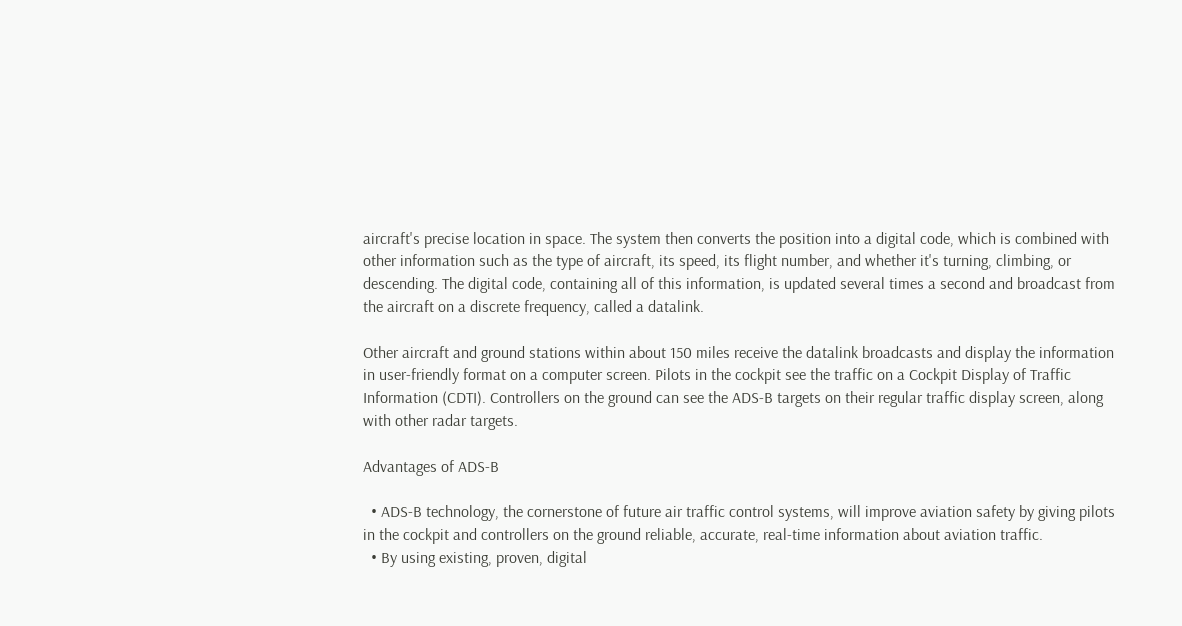aircraft's precise location in space. The system then converts the position into a digital code, which is combined with other information such as the type of aircraft, its speed, its flight number, and whether it's turning, climbing, or descending. The digital code, containing all of this information, is updated several times a second and broadcast from the aircraft on a discrete frequency, called a datalink.

Other aircraft and ground stations within about 150 miles receive the datalink broadcasts and display the information in user-friendly format on a computer screen. Pilots in the cockpit see the traffic on a Cockpit Display of Traffic Information (CDTI). Controllers on the ground can see the ADS-B targets on their regular traffic display screen, along with other radar targets.

Advantages of ADS-B

  • ADS-B technology, the cornerstone of future air traffic control systems, will improve aviation safety by giving pilots in the cockpit and controllers on the ground reliable, accurate, real-time information about aviation traffic.
  • By using existing, proven, digital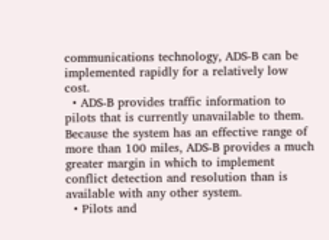communications technology, ADS-B can be implemented rapidly for a relatively low cost.
  • ADS-B provides traffic information to pilots that is currently unavailable to them. Because the system has an effective range of more than 100 miles, ADS-B provides a much greater margin in which to implement conflict detection and resolution than is available with any other system.
  • Pilots and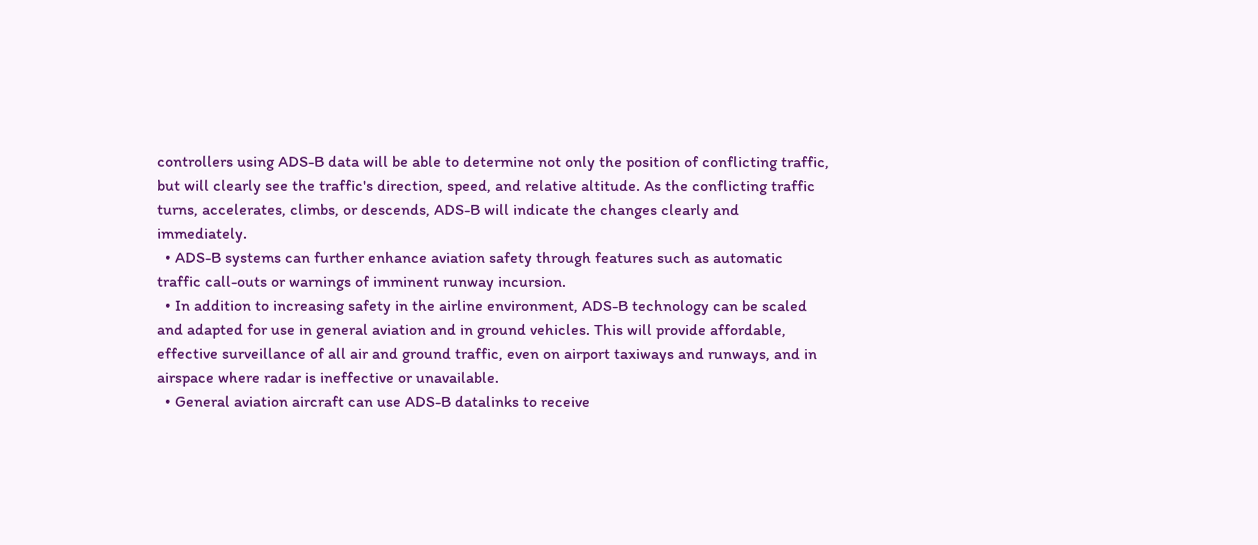controllers using ADS-B data will be able to determine not only the position of conflicting traffic, but will clearly see the traffic's direction, speed, and relative altitude. As the conflicting traffic turns, accelerates, climbs, or descends, ADS-B will indicate the changes clearly and immediately.
  • ADS-B systems can further enhance aviation safety through features such as automatic traffic call-outs or warnings of imminent runway incursion.
  • In addition to increasing safety in the airline environment, ADS-B technology can be scaled and adapted for use in general aviation and in ground vehicles. This will provide affordable, effective surveillance of all air and ground traffic, even on airport taxiways and runways, and in airspace where radar is ineffective or unavailable.
  • General aviation aircraft can use ADS-B datalinks to receive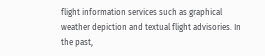flight information services such as graphical weather depiction and textual flight advisories. In the past,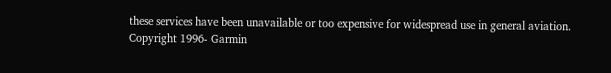these services have been unavailable or too expensive for widespread use in general aviation.
Copyright 1996- Garmin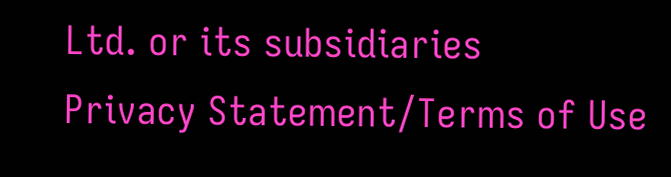Ltd. or its subsidiaries
Privacy Statement/Terms of Use